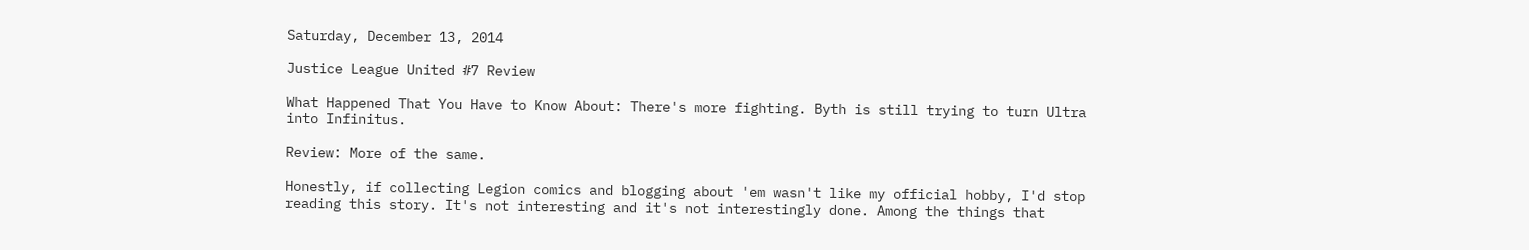Saturday, December 13, 2014

Justice League United #7 Review

What Happened That You Have to Know About: There's more fighting. Byth is still trying to turn Ultra into Infinitus.

Review: More of the same.

Honestly, if collecting Legion comics and blogging about 'em wasn't like my official hobby, I'd stop reading this story. It's not interesting and it's not interestingly done. Among the things that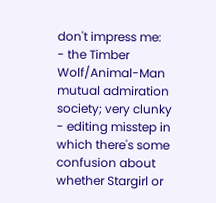don't impress me:
- the Timber Wolf/Animal-Man mutual admiration society; very clunky
- editing misstep in which there's some confusion about whether Stargirl or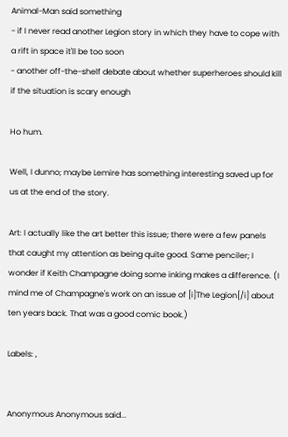Animal-Man said something
- if I never read another Legion story in which they have to cope with a rift in space it'll be too soon
- another off-the-shelf debate about whether superheroes should kill if the situation is scary enough

Ho hum.

Well, I dunno; maybe Lemire has something interesting saved up for us at the end of the story.

Art: I actually like the art better this issue; there were a few panels that caught my attention as being quite good. Same penciler; I wonder if Keith Champagne doing some inking makes a difference. (I mind me of Champagne's work on an issue of [i]The Legion[/i] about ten years back. That was a good comic book.)

Labels: ,


Anonymous Anonymous said...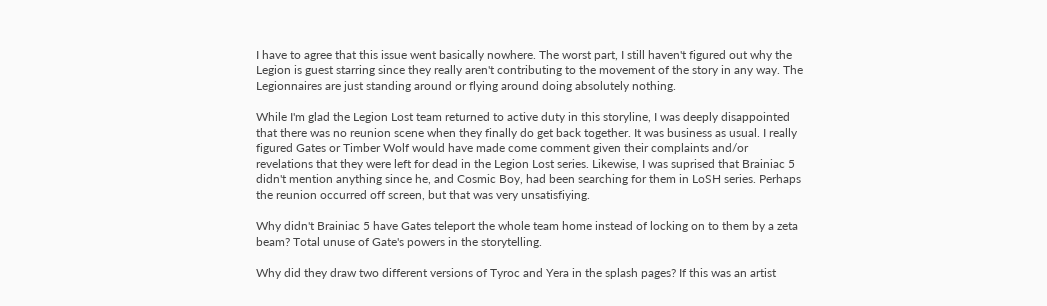I have to agree that this issue went basically nowhere. The worst part, I still haven't figured out why the Legion is guest starring since they really aren't contributing to the movement of the story in any way. The Legionnaires are just standing around or flying around doing absolutely nothing.

While I'm glad the Legion Lost team returned to active duty in this storyline, I was deeply disappointed that there was no reunion scene when they finally do get back together. It was business as usual. I really figured Gates or Timber Wolf would have made come comment given their complaints and/or revelations that they were left for dead in the Legion Lost series. Likewise, I was suprised that Brainiac 5 didn't mention anything since he, and Cosmic Boy, had been searching for them in LoSH series. Perhaps the reunion occurred off screen, but that was very unsatisfiying.

Why didn't Brainiac 5 have Gates teleport the whole team home instead of locking on to them by a zeta beam? Total unuse of Gate's powers in the storytelling.

Why did they draw two different versions of Tyroc and Yera in the splash pages? If this was an artist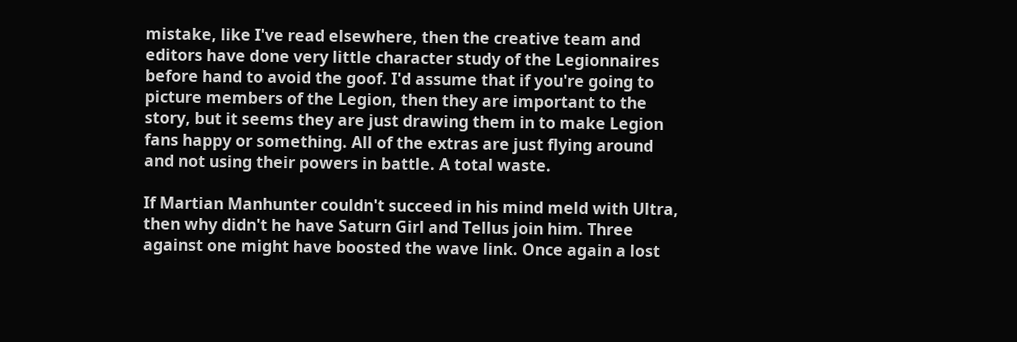mistake, like I've read elsewhere, then the creative team and editors have done very little character study of the Legionnaires before hand to avoid the goof. I'd assume that if you're going to picture members of the Legion, then they are important to the story, but it seems they are just drawing them in to make Legion fans happy or something. All of the extras are just flying around and not using their powers in battle. A total waste.

If Martian Manhunter couldn't succeed in his mind meld with Ultra, then why didn't he have Saturn Girl and Tellus join him. Three against one might have boosted the wave link. Once again a lost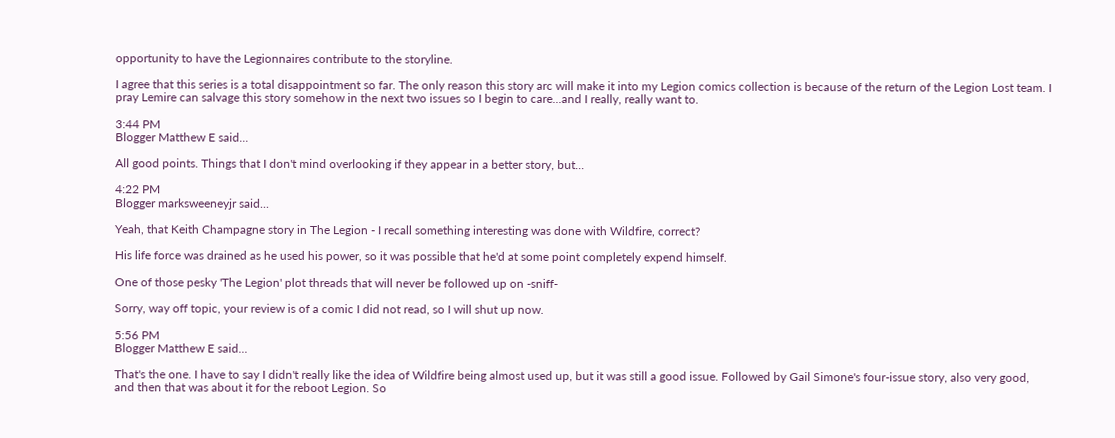opportunity to have the Legionnaires contribute to the storyline.

I agree that this series is a total disappointment so far. The only reason this story arc will make it into my Legion comics collection is because of the return of the Legion Lost team. I pray Lemire can salvage this story somehow in the next two issues so I begin to care...and I really, really want to.

3:44 PM
Blogger Matthew E said...

All good points. Things that I don't mind overlooking if they appear in a better story, but...

4:22 PM
Blogger marksweeneyjr said...

Yeah, that Keith Champagne story in The Legion - I recall something interesting was done with Wildfire, correct?

His life force was drained as he used his power, so it was possible that he'd at some point completely expend himself.

One of those pesky 'The Legion' plot threads that will never be followed up on -sniff-

Sorry, way off topic, your review is of a comic I did not read, so I will shut up now.

5:56 PM
Blogger Matthew E said...

That's the one. I have to say I didn't really like the idea of Wildfire being almost used up, but it was still a good issue. Followed by Gail Simone's four-issue story, also very good, and then that was about it for the reboot Legion. So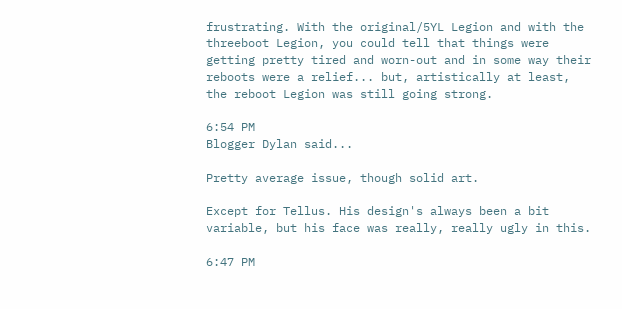frustrating. With the original/5YL Legion and with the threeboot Legion, you could tell that things were getting pretty tired and worn-out and in some way their reboots were a relief... but, artistically at least, the reboot Legion was still going strong.

6:54 PM
Blogger Dylan said...

Pretty average issue, though solid art.

Except for Tellus. His design's always been a bit variable, but his face was really, really ugly in this.

6:47 PM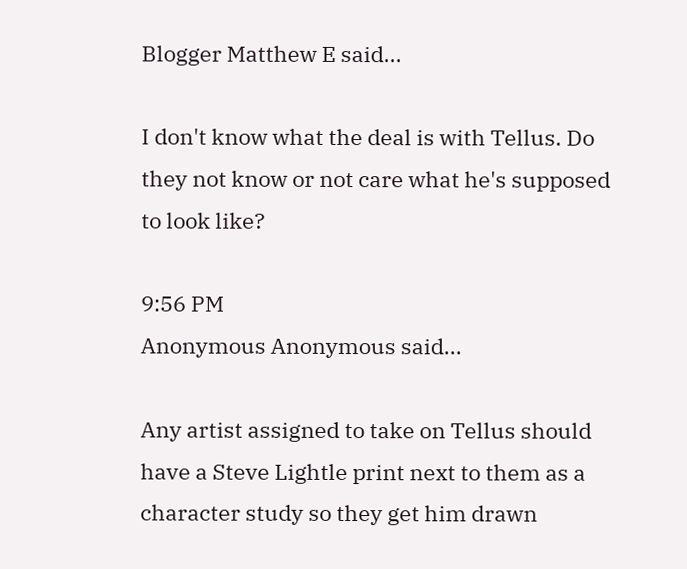Blogger Matthew E said...

I don't know what the deal is with Tellus. Do they not know or not care what he's supposed to look like?

9:56 PM
Anonymous Anonymous said...

Any artist assigned to take on Tellus should have a Steve Lightle print next to them as a character study so they get him drawn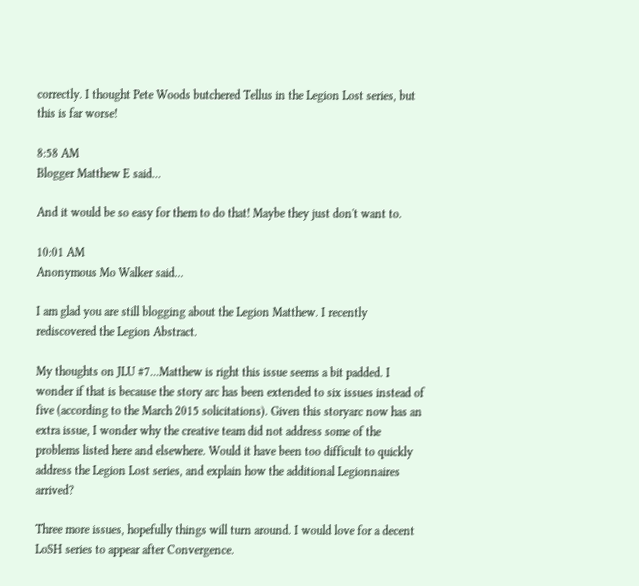correctly. I thought Pete Woods butchered Tellus in the Legion Lost series, but this is far worse!

8:58 AM
Blogger Matthew E said...

And it would be so easy for them to do that! Maybe they just don't want to.

10:01 AM
Anonymous Mo Walker said...

I am glad you are still blogging about the Legion Matthew. I recently rediscovered the Legion Abstract.

My thoughts on JLU #7...Matthew is right this issue seems a bit padded. I wonder if that is because the story arc has been extended to six issues instead of five (according to the March 2015 solicitations). Given this storyarc now has an extra issue, I wonder why the creative team did not address some of the problems listed here and elsewhere. Would it have been too difficult to quickly address the Legion Lost series, and explain how the additional Legionnaires arrived?

Three more issues, hopefully things will turn around. I would love for a decent LoSH series to appear after Convergence.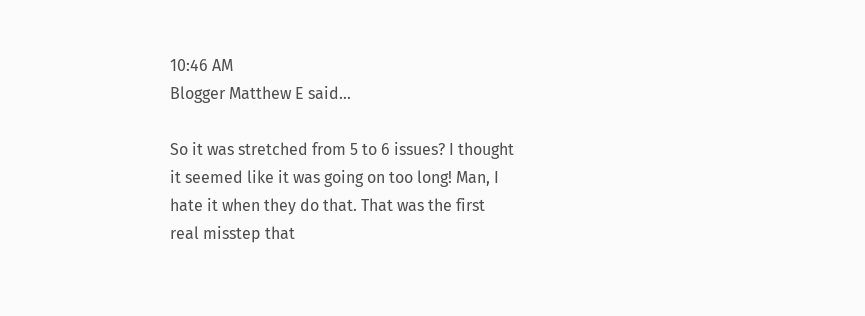10:46 AM
Blogger Matthew E said...

So it was stretched from 5 to 6 issues? I thought it seemed like it was going on too long! Man, I hate it when they do that. That was the first real misstep that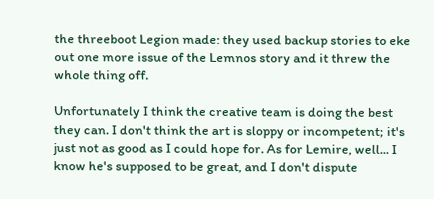the threeboot Legion made: they used backup stories to eke out one more issue of the Lemnos story and it threw the whole thing off.

Unfortunately I think the creative team is doing the best they can. I don't think the art is sloppy or incompetent; it's just not as good as I could hope for. As for Lemire, well... I know he's supposed to be great, and I don't dispute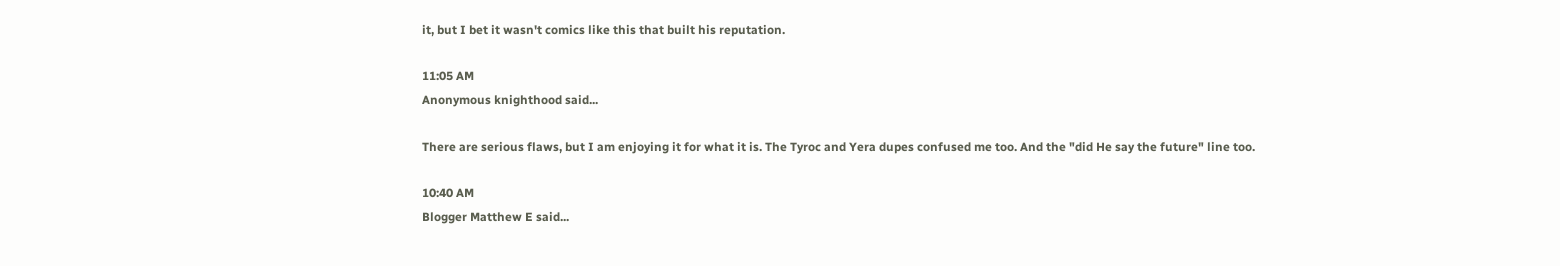it, but I bet it wasn't comics like this that built his reputation.

11:05 AM
Anonymous knighthood said...

There are serious flaws, but I am enjoying it for what it is. The Tyroc and Yera dupes confused me too. And the "did He say the future" line too.

10:40 AM
Blogger Matthew E said...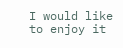I would like to enjoy it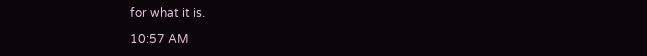for what it is.

10:57 AM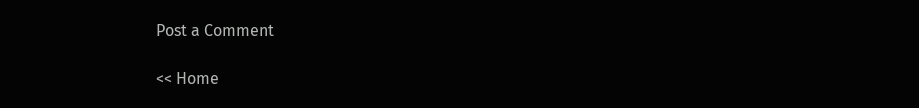Post a Comment

<< Home